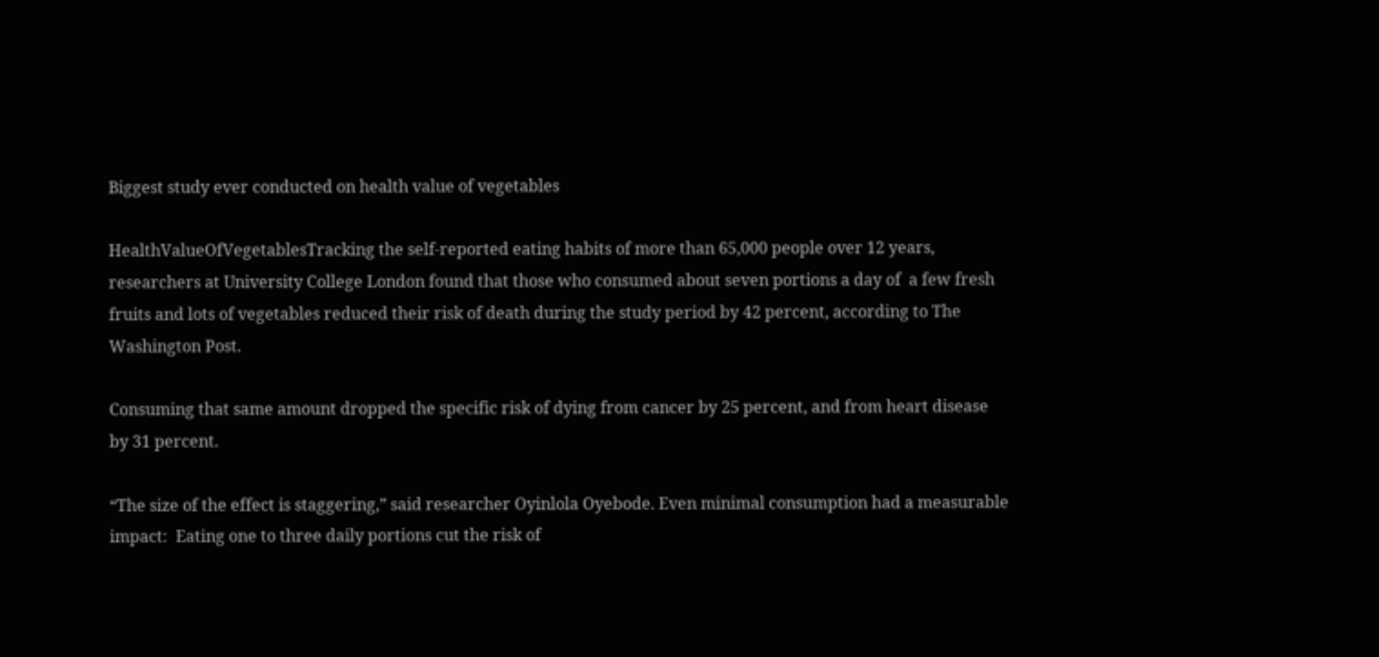Biggest study ever conducted on health value of vegetables

HealthValueOfVegetablesTracking the self-reported eating habits of more than 65,000 people over 12 years, researchers at University College London found that those who consumed about seven portions a day of  a few fresh fruits and lots of vegetables reduced their risk of death during the study period by 42 percent, according to The Washington Post.

Consuming that same amount dropped the specific risk of dying from cancer by 25 percent, and from heart disease by 31 percent.

“The size of the effect is staggering,” said researcher Oyinlola Oyebode. Even minimal consumption had a measurable impact:  Eating one to three daily portions cut the risk of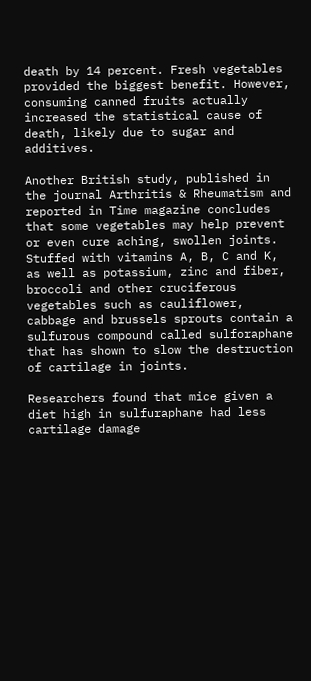death by 14 percent. Fresh vegetables provided the biggest benefit. However, consuming canned fruits actually increased the statistical cause of death, likely due to sugar and additives.

Another British study, published in the journal Arthritis & Rheumatism and reported in Time magazine concludes that some vegetables may help prevent or even cure aching, swollen joints. Stuffed with vitamins A, B, C and K, as well as potassium, zinc and fiber, broccoli and other cruciferous vegetables such as cauliflower, cabbage and brussels sprouts contain a sulfurous compound called sulforaphane that has shown to slow the destruction of cartilage in joints.

Researchers found that mice given a diet high in sulfuraphane had less cartilage damage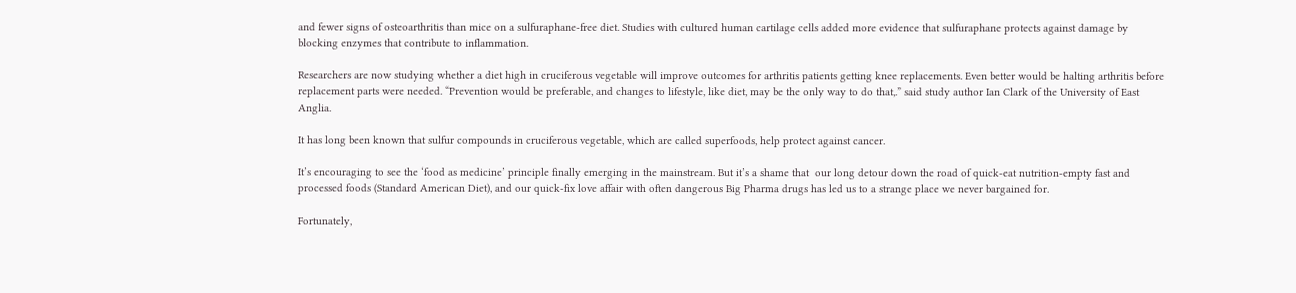and fewer signs of osteoarthritis than mice on a sulfuraphane-free diet. Studies with cultured human cartilage cells added more evidence that sulfuraphane protects against damage by blocking enzymes that contribute to inflammation.

Researchers are now studying whether a diet high in cruciferous vegetable will improve outcomes for arthritis patients getting knee replacements. Even better would be halting arthritis before replacement parts were needed. “Prevention would be preferable, and changes to lifestyle, like diet, may be the only way to do that,.” said study author Ian Clark of the University of East Anglia.

It has long been known that sulfur compounds in cruciferous vegetable, which are called superfoods, help protect against cancer.

It’s encouraging to see the ‘food as medicine’ principle finally emerging in the mainstream. But it’s a shame that  our long detour down the road of quick-eat nutrition-empty fast and processed foods (Standard American Diet), and our quick-fix love affair with often dangerous Big Pharma drugs has led us to a strange place we never bargained for.

Fortunately,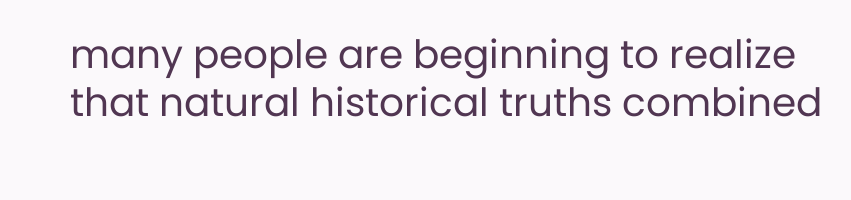many people are beginning to realize that natural historical truths combined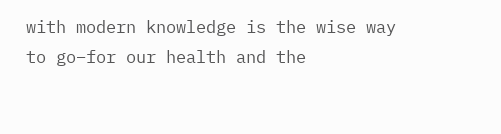with modern knowledge is the wise way to go–for our health and the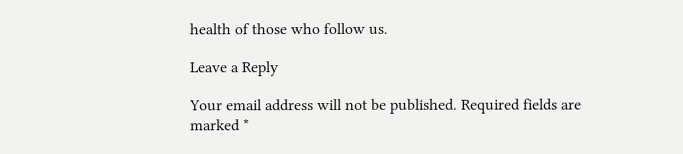health of those who follow us.

Leave a Reply

Your email address will not be published. Required fields are marked *